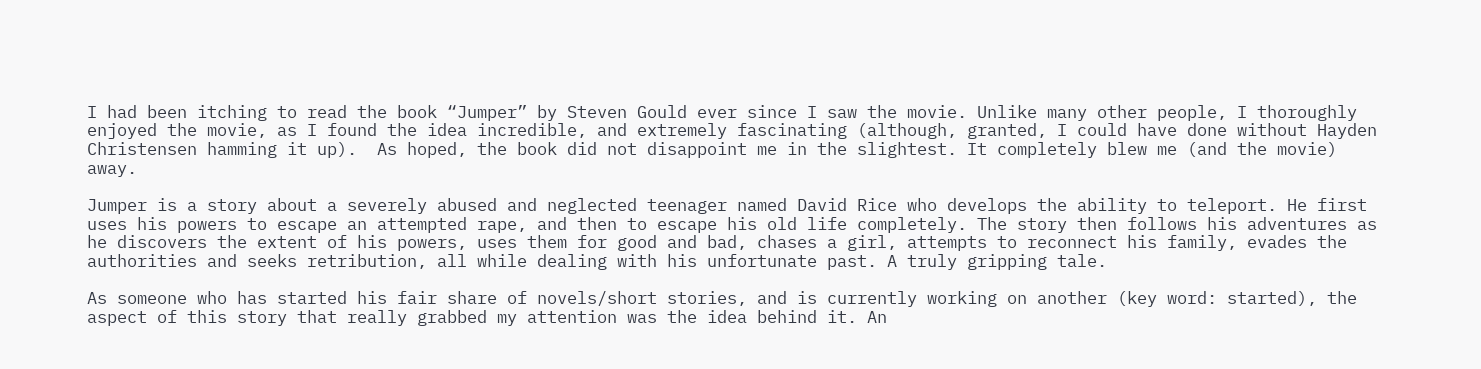I had been itching to read the book “Jumper” by Steven Gould ever since I saw the movie. Unlike many other people, I thoroughly enjoyed the movie, as I found the idea incredible, and extremely fascinating (although, granted, I could have done without Hayden Christensen hamming it up).  As hoped, the book did not disappoint me in the slightest. It completely blew me (and the movie) away.

Jumper is a story about a severely abused and neglected teenager named David Rice who develops the ability to teleport. He first uses his powers to escape an attempted rape, and then to escape his old life completely. The story then follows his adventures as he discovers the extent of his powers, uses them for good and bad, chases a girl, attempts to reconnect his family, evades the authorities and seeks retribution, all while dealing with his unfortunate past. A truly gripping tale.

As someone who has started his fair share of novels/short stories, and is currently working on another (key word: started), the aspect of this story that really grabbed my attention was the idea behind it. An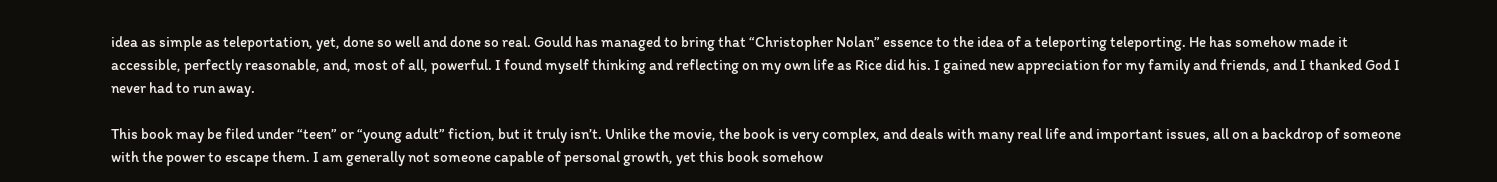idea as simple as teleportation, yet, done so well and done so real. Gould has managed to bring that “Christopher Nolan” essence to the idea of a teleporting teleporting. He has somehow made it accessible, perfectly reasonable, and, most of all, powerful. I found myself thinking and reflecting on my own life as Rice did his. I gained new appreciation for my family and friends, and I thanked God I never had to run away.

This book may be filed under “teen” or “young adult” fiction, but it truly isn’t. Unlike the movie, the book is very complex, and deals with many real life and important issues, all on a backdrop of someone with the power to escape them. I am generally not someone capable of personal growth, yet this book somehow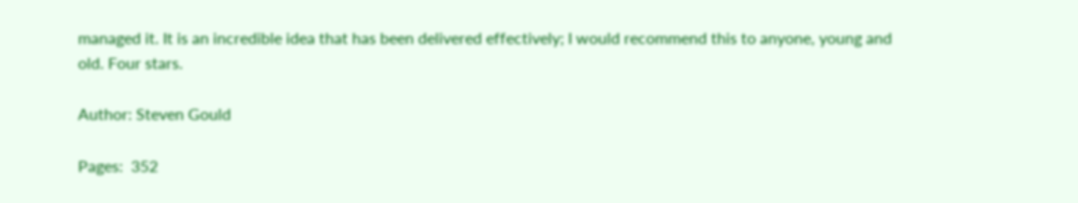managed it. It is an incredible idea that has been delivered effectively; I would recommend this to anyone, young and old. Four stars.

Author: Steven Gould

Pages:  352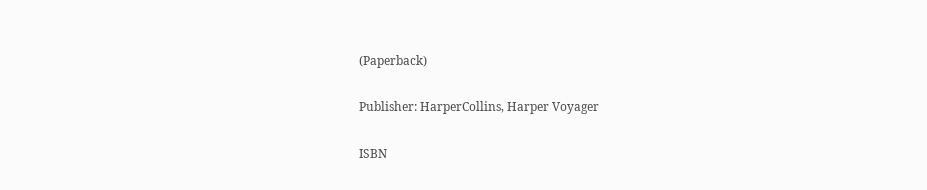(Paperback)

Publisher: HarperCollins, Harper Voyager

ISBN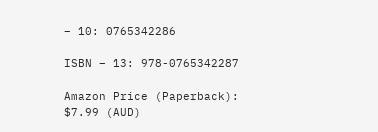– 10: 0765342286

ISBN – 13: 978-0765342287

Amazon Price (Paperback):  $7.99 (AUD)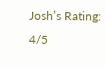Josh’s Rating: 4/5